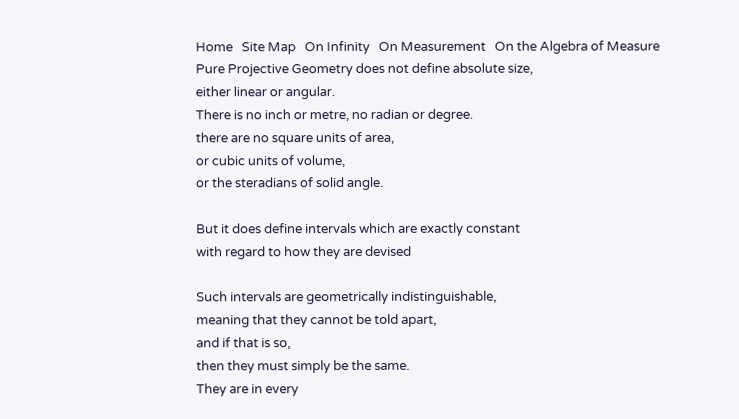Home   Site Map   On Infinity   On Measurement   On the Algebra of Measure
Pure Projective Geometry does not define absolute size,
either linear or angular.
There is no inch or metre, no radian or degree.
there are no square units of area,
or cubic units of volume,
or the steradians of solid angle.

But it does define intervals which are exactly constant
with regard to how they are devised

Such intervals are geometrically indistinguishable,
meaning that they cannot be told apart,
and if that is so,
then they must simply be the same.
They are in every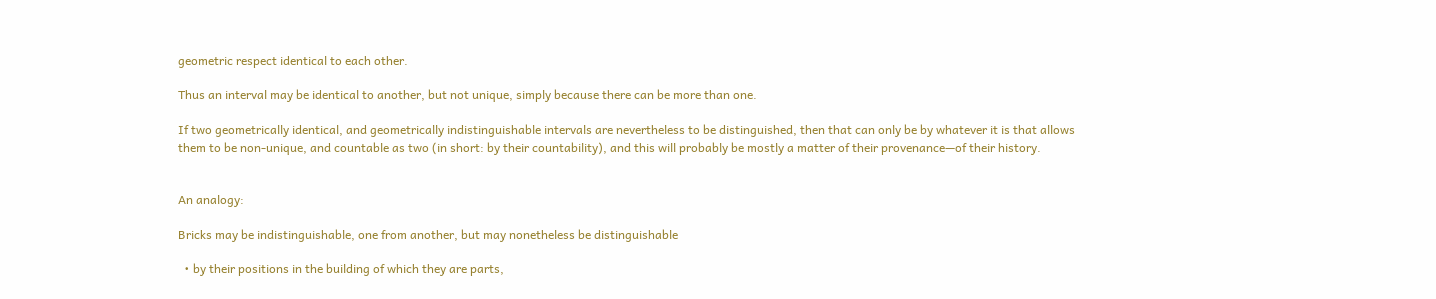geometric respect identical to each other.

Thus an interval may be identical to another, but not unique, simply because there can be more than one.

If two geometrically identical, and geometrically indistinguishable intervals are nevertheless to be distinguished, then that can only be by whatever it is that allows them to be non-unique, and countable as two (in short: by their countability), and this will probably be mostly a matter of their provenance—of their history.


An analogy:

Bricks may be indistinguishable, one from another, but may nonetheless be distinguishable

  • by their positions in the building of which they are parts,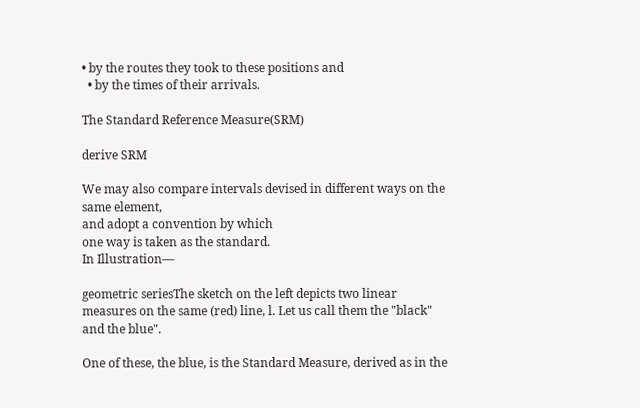• by the routes they took to these positions and
  • by the times of their arrivals.

The Standard Reference Measure(SRM)

derive SRM

We may also compare intervals devised in different ways on the same element,
and adopt a convention by which
one way is taken as the standard.
In Illustration—

geometric seriesThe sketch on the left depicts two linear measures on the same (red) line, l. Let us call them the "black" and the blue".

One of these, the blue, is the Standard Measure, derived as in the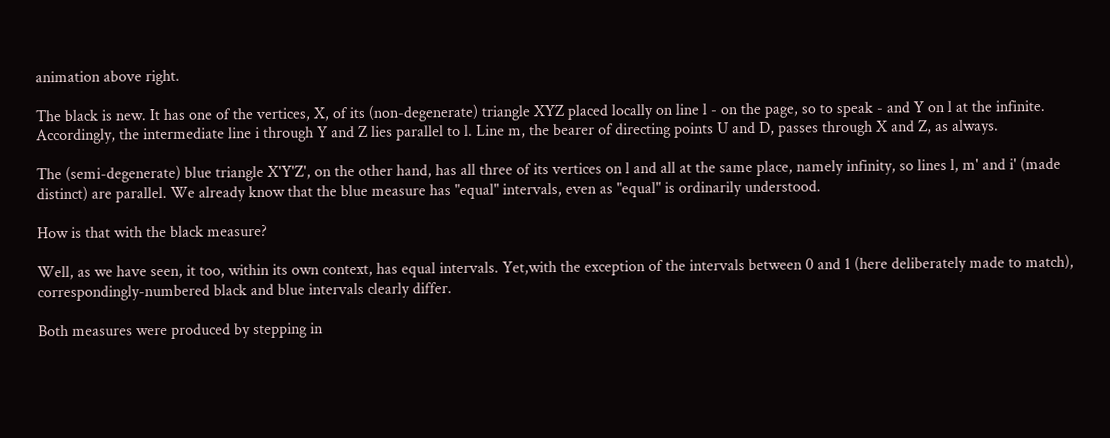animation above right.

The black is new. It has one of the vertices, X, of its (non-degenerate) triangle XYZ placed locally on line l - on the page, so to speak - and Y on l at the infinite. Accordingly, the intermediate line i through Y and Z lies parallel to l. Line m, the bearer of directing points U and D, passes through X and Z, as always.

The (semi-degenerate) blue triangle X'Y'Z', on the other hand, has all three of its vertices on l and all at the same place, namely infinity, so lines l, m' and i' (made distinct) are parallel. We already know that the blue measure has "equal" intervals, even as "equal" is ordinarily understood.

How is that with the black measure?

Well, as we have seen, it too, within its own context, has equal intervals. Yet,with the exception of the intervals between 0 and 1 (here deliberately made to match), correspondingly-numbered black and blue intervals clearly differ.

Both measures were produced by stepping in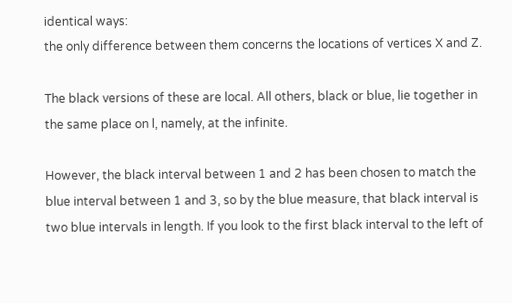identical ways:
the only difference between them concerns the locations of vertices X and Z.

The black versions of these are local. All others, black or blue, lie together in the same place on l, namely, at the infinite.

However, the black interval between 1 and 2 has been chosen to match the blue interval between 1 and 3, so by the blue measure, that black interval is two blue intervals in length. If you look to the first black interval to the left of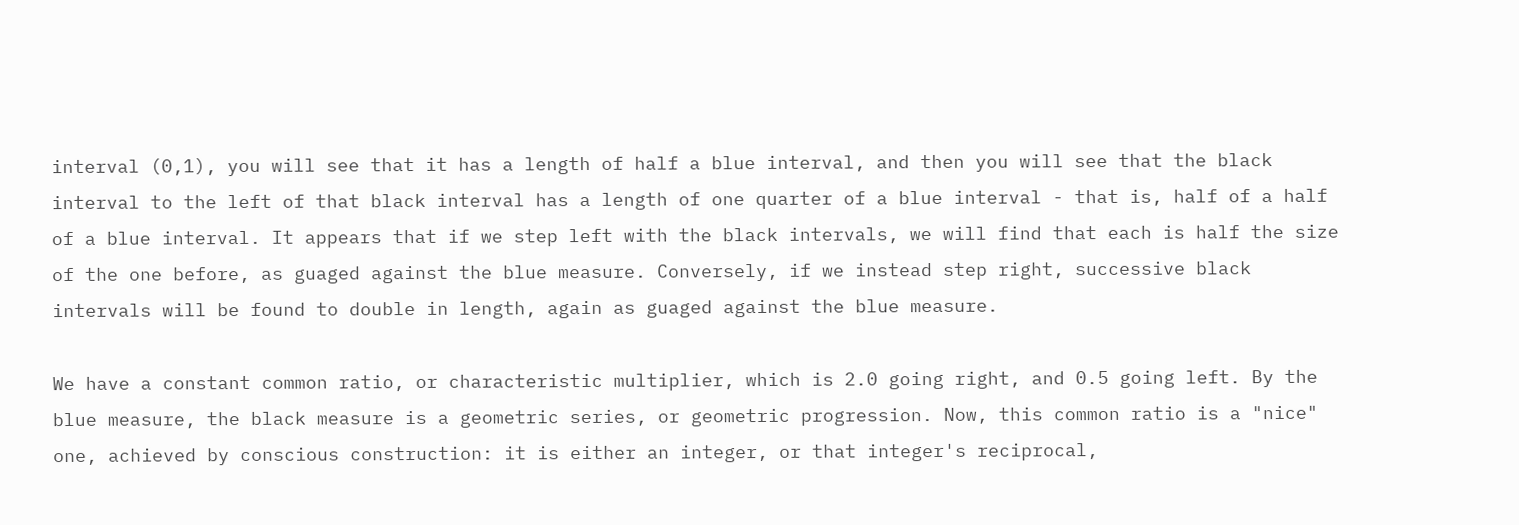interval (0,1), you will see that it has a length of half a blue interval, and then you will see that the black interval to the left of that black interval has a length of one quarter of a blue interval - that is, half of a half of a blue interval. It appears that if we step left with the black intervals, we will find that each is half the size of the one before, as guaged against the blue measure. Conversely, if we instead step right, successive black intervals will be found to double in length, again as guaged against the blue measure.

We have a constant common ratio, or characteristic multiplier, which is 2.0 going right, and 0.5 going left. By the blue measure, the black measure is a geometric series, or geometric progression. Now, this common ratio is a "nice" one, achieved by conscious construction: it is either an integer, or that integer's reciprocal,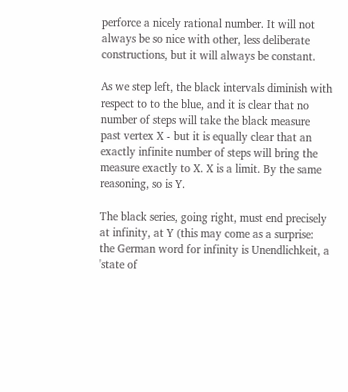perforce a nicely rational number. It will not always be so nice with other, less deliberate constructions, but it will always be constant.

As we step left, the black intervals diminish with respect to to the blue, and it is clear that no number of steps will take the black measure past vertex X - but it is equally clear that an exactly infinite number of steps will bring the measure exactly to X. X is a limit. By the same reasoning, so is Y.

The black series, going right, must end precisely at infinity, at Y (this may come as a surprise: the German word for infinity is Unendlichkeit, a 'state of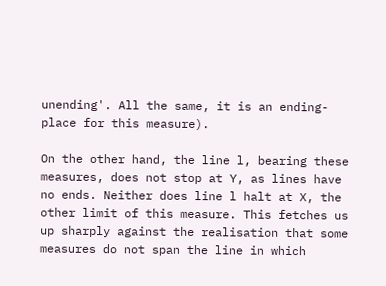unending'. All the same, it is an ending-place for this measure).

On the other hand, the line l, bearing these measures, does not stop at Y, as lines have no ends. Neither does line l halt at X, the other limit of this measure. This fetches us up sharply against the realisation that some measures do not span the line in which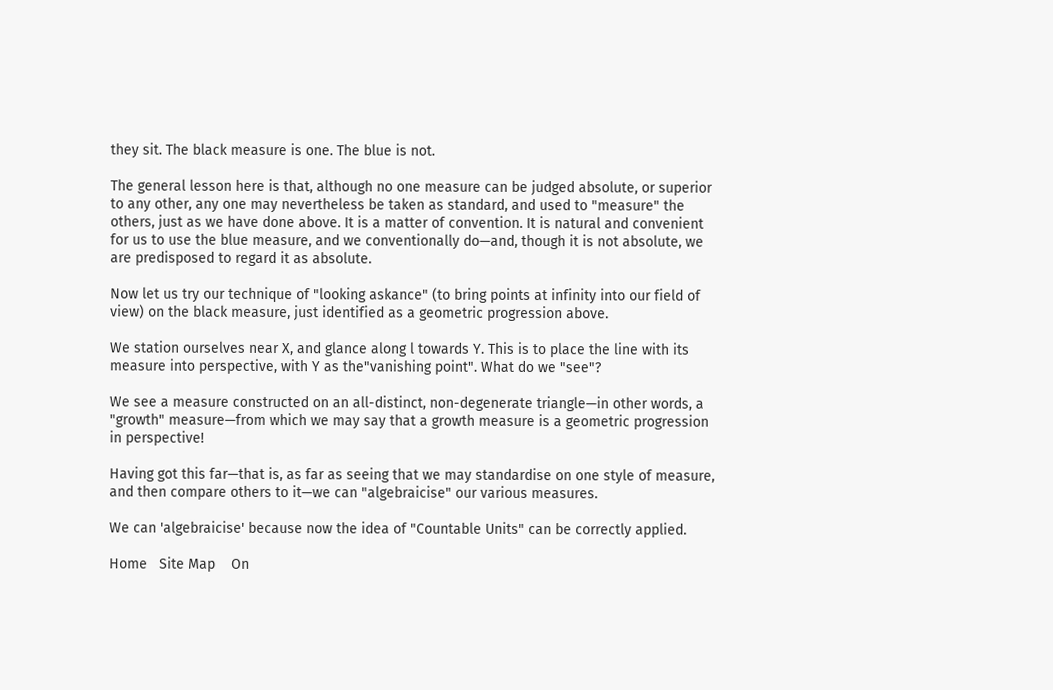they sit. The black measure is one. The blue is not.

The general lesson here is that, although no one measure can be judged absolute, or superior to any other, any one may nevertheless be taken as standard, and used to "measure" the others, just as we have done above. It is a matter of convention. It is natural and convenient for us to use the blue measure, and we conventionally do—and, though it is not absolute, we are predisposed to regard it as absolute.

Now let us try our technique of "looking askance" (to bring points at infinity into our field of view) on the black measure, just identified as a geometric progression above.

We station ourselves near X, and glance along l towards Y. This is to place the line with its measure into perspective, with Y as the"vanishing point". What do we "see"?

We see a measure constructed on an all-distinct, non-degenerate triangle—in other words, a "growth" measure—from which we may say that a growth measure is a geometric progression in perspective!

Having got this far—that is, as far as seeing that we may standardise on one style of measure, and then compare others to it—we can "algebraicise" our various measures.

We can 'algebraicise' because now the idea of "Countable Units" can be correctly applied.

Home   Site Map    On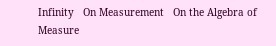Infinity   On Measurement   On the Algebra of Measure